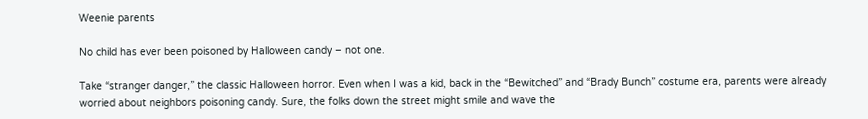Weenie parents

No child has ever been poisoned by Halloween candy – not one.

Take “stranger danger,” the classic Halloween horror. Even when I was a kid, back in the “Bewitched” and “Brady Bunch” costume era, parents were already worried about neighbors poisoning candy. Sure, the folks down the street might smile and wave the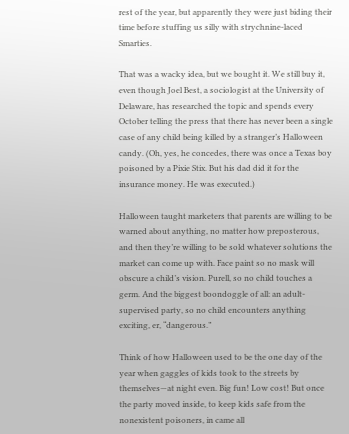rest of the year, but apparently they were just biding their time before stuffing us silly with strychnine-laced Smarties.

That was a wacky idea, but we bought it. We still buy it, even though Joel Best, a sociologist at the University of Delaware, has researched the topic and spends every October telling the press that there has never been a single case of any child being killed by a stranger’s Halloween candy. (Oh, yes, he concedes, there was once a Texas boy poisoned by a Pixie Stix. But his dad did it for the insurance money. He was executed.)

Halloween taught marketers that parents are willing to be warned about anything, no matter how preposterous, and then they’re willing to be sold whatever solutions the market can come up with. Face paint so no mask will obscure a child’s vision. Purell, so no child touches a germ. And the biggest boondoggle of all: an adult-supervised party, so no child encounters anything exciting, er, “dangerous.”

Think of how Halloween used to be the one day of the year when gaggles of kids took to the streets by themselves—at night even. Big fun! Low cost! But once the party moved inside, to keep kids safe from the nonexistent poisoners, in came all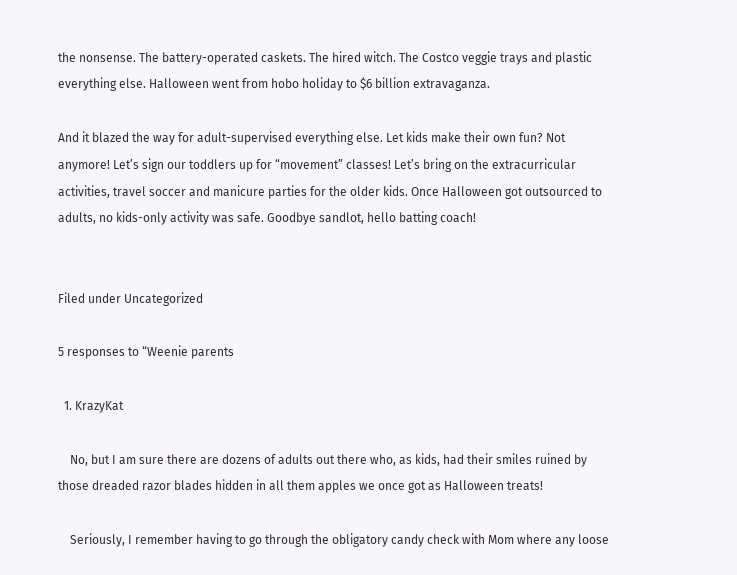the nonsense. The battery-operated caskets. The hired witch. The Costco veggie trays and plastic everything else. Halloween went from hobo holiday to $6 billion extravaganza.

And it blazed the way for adult-supervised everything else. Let kids make their own fun? Not anymore! Let’s sign our toddlers up for “movement” classes! Let’s bring on the extracurricular activities, travel soccer and manicure parties for the older kids. Once Halloween got outsourced to adults, no kids-only activity was safe. Goodbye sandlot, hello batting coach!


Filed under Uncategorized

5 responses to “Weenie parents

  1. KrazyKat

    No, but I am sure there are dozens of adults out there who, as kids, had their smiles ruined by those dreaded razor blades hidden in all them apples we once got as Halloween treats!

    Seriously, I remember having to go through the obligatory candy check with Mom where any loose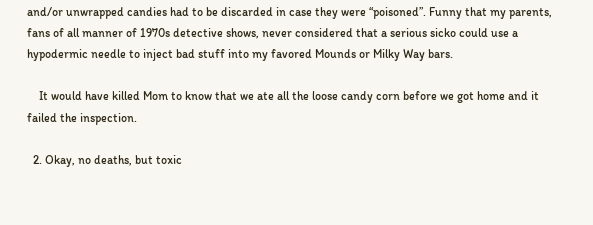and/or unwrapped candies had to be discarded in case they were “poisoned”. Funny that my parents, fans of all manner of 1970s detective shows, never considered that a serious sicko could use a hypodermic needle to inject bad stuff into my favored Mounds or Milky Way bars.

    It would have killed Mom to know that we ate all the loose candy corn before we got home and it failed the inspection.

  2. Okay, no deaths, but toxic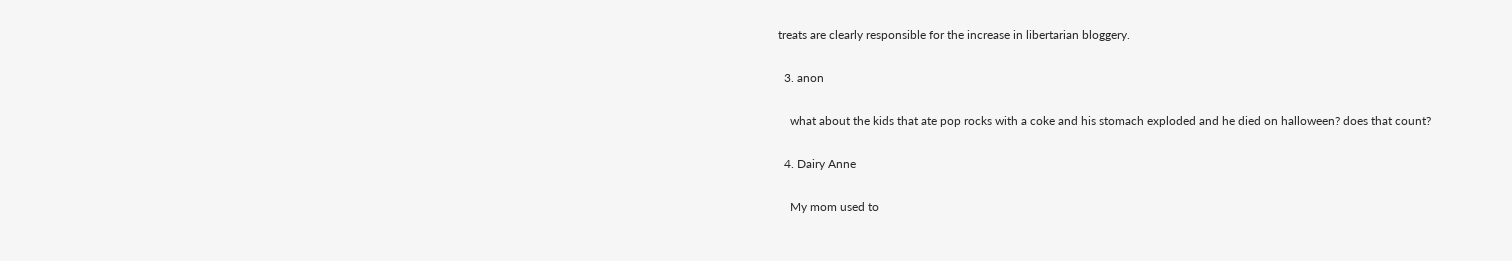treats are clearly responsible for the increase in libertarian bloggery.

  3. anon

    what about the kids that ate pop rocks with a coke and his stomach exploded and he died on halloween? does that count?

  4. Dairy Anne

    My mom used to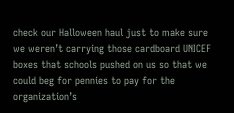check our Halloween haul just to make sure we weren’t carrying those cardboard UNICEF boxes that schools pushed on us so that we could beg for pennies to pay for the organization’s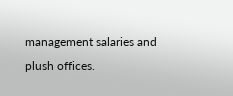management salaries and plush offices.